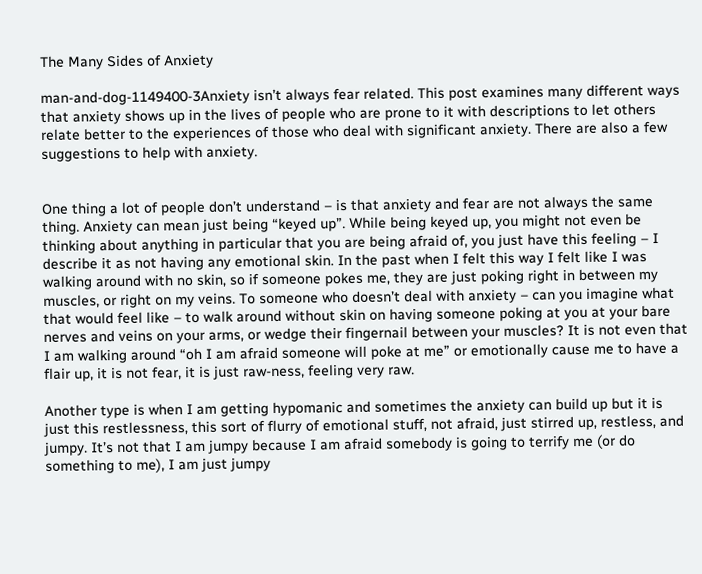The Many Sides of Anxiety

man-and-dog-1149400-3Anxiety isn’t always fear related. This post examines many different ways that anxiety shows up in the lives of people who are prone to it with descriptions to let others relate better to the experiences of those who deal with significant anxiety. There are also a few suggestions to help with anxiety.


One thing a lot of people don’t understand – is that anxiety and fear are not always the same thing. Anxiety can mean just being “keyed up”. While being keyed up, you might not even be thinking about anything in particular that you are being afraid of, you just have this feeling – I describe it as not having any emotional skin. In the past when I felt this way I felt like I was walking around with no skin, so if someone pokes me, they are just poking right in between my muscles, or right on my veins. To someone who doesn’t deal with anxiety – can you imagine what that would feel like – to walk around without skin on having someone poking at you at your bare nerves and veins on your arms, or wedge their fingernail between your muscles? It is not even that I am walking around “oh I am afraid someone will poke at me” or emotionally cause me to have a flair up, it is not fear, it is just raw-ness, feeling very raw.

Another type is when I am getting hypomanic and sometimes the anxiety can build up but it is just this restlessness, this sort of flurry of emotional stuff, not afraid, just stirred up, restless, and jumpy. It’s not that I am jumpy because I am afraid somebody is going to terrify me (or do something to me), I am just jumpy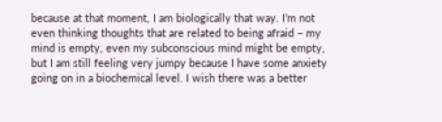because at that moment, I am biologically that way. I’m not even thinking thoughts that are related to being afraid – my mind is empty, even my subconscious mind might be empty, but I am still feeling very jumpy because I have some anxiety going on in a biochemical level. I wish there was a better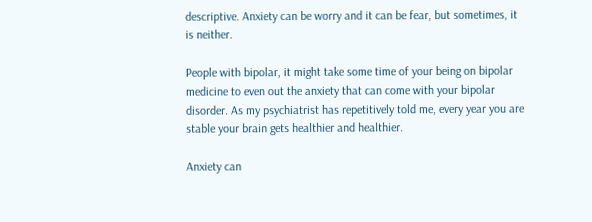descriptive. Anxiety can be worry and it can be fear, but sometimes, it is neither.

People with bipolar, it might take some time of your being on bipolar medicine to even out the anxiety that can come with your bipolar disorder. As my psychiatrist has repetitively told me, every year you are stable your brain gets healthier and healthier.

Anxiety can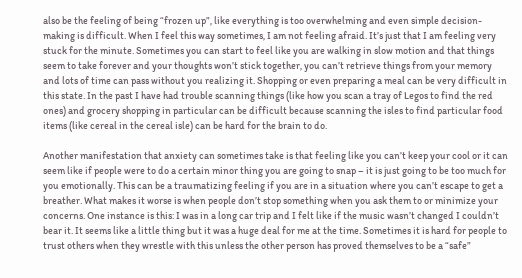also be the feeling of being “frozen up”, like everything is too overwhelming and even simple decision-making is difficult. When I feel this way sometimes, I am not feeling afraid. It’s just that I am feeling very stuck for the minute. Sometimes you can start to feel like you are walking in slow motion and that things seem to take forever and your thoughts won’t stick together, you can’t retrieve things from your memory and lots of time can pass without you realizing it. Shopping or even preparing a meal can be very difficult in this state. In the past I have had trouble scanning things (like how you scan a tray of Legos to find the red ones) and grocery shopping in particular can be difficult because scanning the isles to find particular food items (like cereal in the cereal isle) can be hard for the brain to do.

Another manifestation that anxiety can sometimes take is that feeling like you can’t keep your cool or it can seem like if people were to do a certain minor thing you are going to snap – it is just going to be too much for you emotionally. This can be a traumatizing feeling if you are in a situation where you can’t escape to get a breather. What makes it worse is when people don’t stop something when you ask them to or minimize your concerns. One instance is this: I was in a long car trip and I felt like if the music wasn’t changed I couldn’t bear it. It seems like a little thing but it was a huge deal for me at the time. Sometimes it is hard for people to trust others when they wrestle with this unless the other person has proved themselves to be a “safe”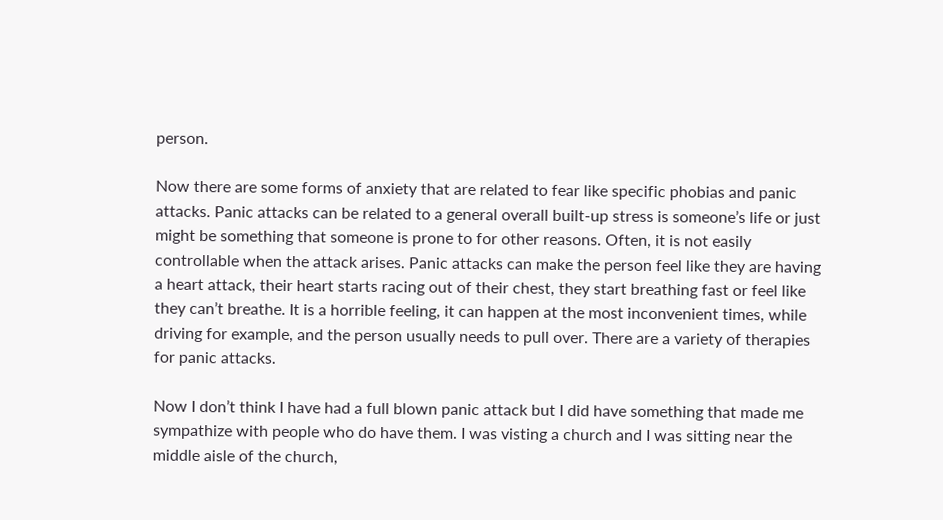person.

Now there are some forms of anxiety that are related to fear like specific phobias and panic attacks. Panic attacks can be related to a general overall built-up stress is someone’s life or just might be something that someone is prone to for other reasons. Often, it is not easily controllable when the attack arises. Panic attacks can make the person feel like they are having a heart attack, their heart starts racing out of their chest, they start breathing fast or feel like they can’t breathe. It is a horrible feeling, it can happen at the most inconvenient times, while driving for example, and the person usually needs to pull over. There are a variety of therapies for panic attacks.

Now I don’t think I have had a full blown panic attack but I did have something that made me sympathize with people who do have them. I was visting a church and I was sitting near the middle aisle of the church,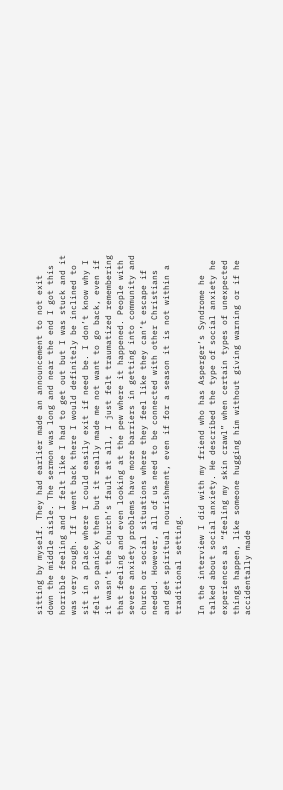sitting by myself. They had earlier made an announcement to not exit down the middle aisle. The sermon was long and near the end I got this horrible feeling and I felt like I had to get out but I was stuck and it was very rough. If I went back there I would definitely be inclined to sit in a place where I could easily exit if need be. I don’t know why I felt so panicky then but it really made me not want to go back, even if it wasn’t the church’s fault at all, I just felt traumatized remembering that feeling and even looking at the pew where it happened. People with severe anxiety problems have more barriers in getting into community and church or social situations where they feel like they can’t escape if needed. However, all of us need to be connected with other Christians and get spiritual nourishment, even if for a season it is not within a traditional setting.

In the interview I did with my friend who has Asperger’s Syndrome he talked about social anxiety. He described the type of social anxiety he experiences as “feeling my skin crawl” when certain types of unexpected things happen, like someone hugging him without giving warning or if he accidentally made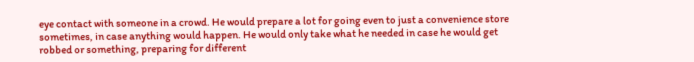eye contact with someone in a crowd. He would prepare a lot for going even to just a convenience store sometimes, in case anything would happen. He would only take what he needed in case he would get robbed or something, preparing for different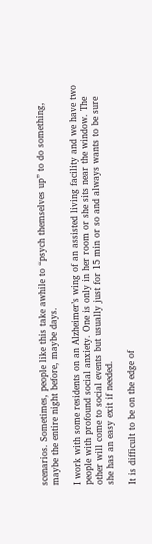scenarios. Sometimes, people like this take awhile to “psych themselves up” to do something, maybe the entire night before, maybe days.

I work with some residents on an Alzheimer’s wing of an assisted living facility and we have two people with profound social anxiety. One is only in her room or she sits near the window. The other will come to social events but usually just for 15 min or so and always wants to be sure she has an easy exit if needed.

It is difficult to be on the edge of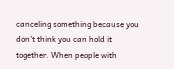canceling something because you don’t think you can hold it together. When people with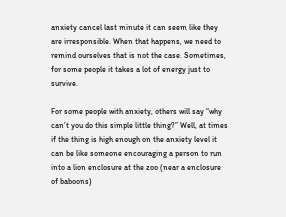anxiety cancel last minute it can seem like they are irresponsible. When that happens, we need to remind ourselves that is not the case. Sometimes, for some people it takes a lot of energy just to survive.

For some people with anxiety, others will say “why can’t you do this simple little thing?” Well, at times if the thing is high enough on the anxiety level it can be like someone encouraging a person to run into a lion enclosure at the zoo (near a enclosure of baboons)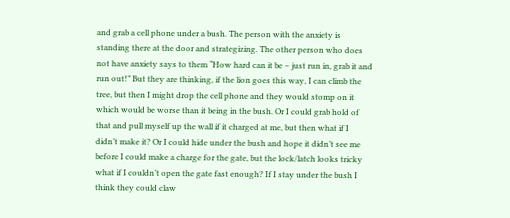and grab a cell phone under a bush. The person with the anxiety is standing there at the door and strategizing. The other person who does not have anxiety says to them “How hard can it be – just run in, grab it and run out!” But they are thinking, if the lion goes this way, I can climb the tree, but then I might drop the cell phone and they would stomp on it which would be worse than it being in the bush. Or I could grab hold of that and pull myself up the wall if it charged at me, but then what if I didn’t make it? Or I could hide under the bush and hope it didn’t see me before I could make a charge for the gate, but the lock/latch looks tricky what if I couldn’t open the gate fast enough? If I stay under the bush I think they could claw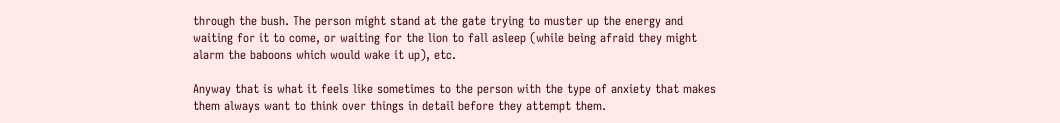through the bush. The person might stand at the gate trying to muster up the energy and waiting for it to come, or waiting for the lion to fall asleep (while being afraid they might alarm the baboons which would wake it up), etc.

Anyway that is what it feels like sometimes to the person with the type of anxiety that makes them always want to think over things in detail before they attempt them.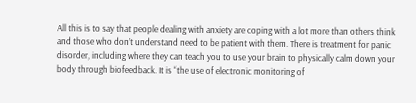All this is to say that people dealing with anxiety are coping with a lot more than others think and those who don’t understand need to be patient with them. There is treatment for panic disorder, including where they can teach you to use your brain to physically calm down your body through biofeedback. It is “the use of electronic monitoring of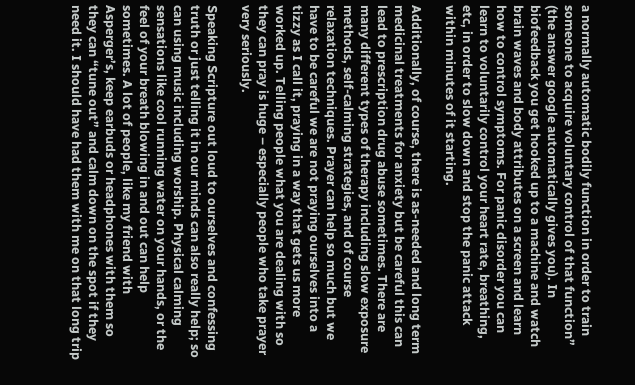a normally automatic bodily function in order to train someone to acquire voluntary control of that function” (the answer google automatically gives you). In biofeedback you get hooked up to a machine and watch brain waves and body attributes on a screen and learn how to control symptoms. For panic disorder you can learn to voluntarily control your heart rate, breathing, etc, in order to slow down and stop the panic attack within minutes of it starting.

Additionally, of course, there is as-needed and long term medicinal treatments for anxiety but be careful this can lead to prescription drug abuse sometimes. There are many different types of therapy including slow exposure methods, self-calming strategies, and of course relaxation techniques. Prayer can help so much but we have to be careful we are not praying ourselves into a tizzy as I call it, praying in a way that gets us more worked up. Telling people what you are dealing with so they can pray is huge – especially people who take prayer very seriously.

Speaking Scripture out loud to ourselves and confessing truth or just telling it in our minds can also really help; so can using music including worship. Physical calming sensations like cool running water on your hands, or the feel of your breath blowing in and out can help sometimes. A lot of people, like my friend with Asperger’s, keep earbuds or headphones with them so they can “tune out” and calm down on the spot if they need it. I should have had them with me on that long trip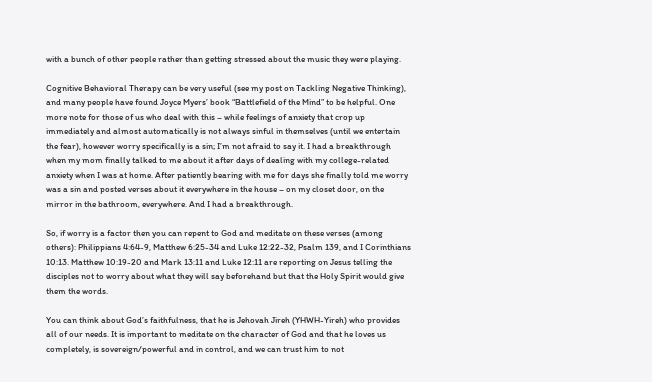with a bunch of other people rather than getting stressed about the music they were playing.

Cognitive Behavioral Therapy can be very useful (see my post on Tackling Negative Thinking), and many people have found Joyce Myers’ book “Battlefield of the Mind” to be helpful. One more note for those of us who deal with this – while feelings of anxiety that crop up immediately and almost automatically is not always sinful in themselves (until we entertain the fear), however worry specifically is a sin; I’m not afraid to say it. I had a breakthrough when my mom finally talked to me about it after days of dealing with my college-related anxiety when I was at home. After patiently bearing with me for days she finally told me worry was a sin and posted verses about it everywhere in the house – on my closet door, on the mirror in the bathroom, everywhere. And I had a breakthrough.

So, if worry is a factor then you can repent to God and meditate on these verses (among others): Philippians 4:64-9, Matthew 6:25-34 and Luke 12:22-32, Psalm 139, and I Corinthians 10:13. Matthew 10:19-20 and Mark 13:11 and Luke 12:11 are reporting on Jesus telling the disciples not to worry about what they will say beforehand but that the Holy Spirit would give them the words.

You can think about God’s faithfulness, that he is Jehovah Jireh (YHWH-Yireh) who provides all of our needs. It is important to meditate on the character of God and that he loves us completely, is sovereign/powerful and in control, and we can trust him to not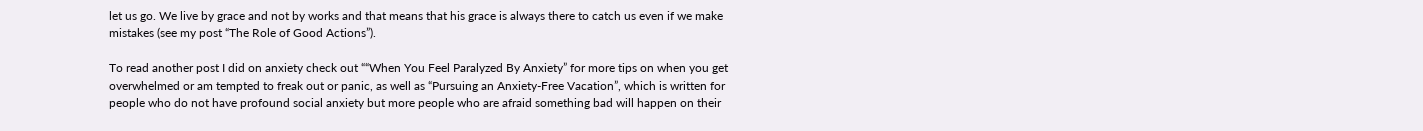let us go. We live by grace and not by works and that means that his grace is always there to catch us even if we make mistakes (see my post “The Role of Good Actions”).

To read another post I did on anxiety check out ““When You Feel Paralyzed By Anxiety” for more tips on when you get overwhelmed or am tempted to freak out or panic, as well as “Pursuing an Anxiety-Free Vacation”, which is written for people who do not have profound social anxiety but more people who are afraid something bad will happen on their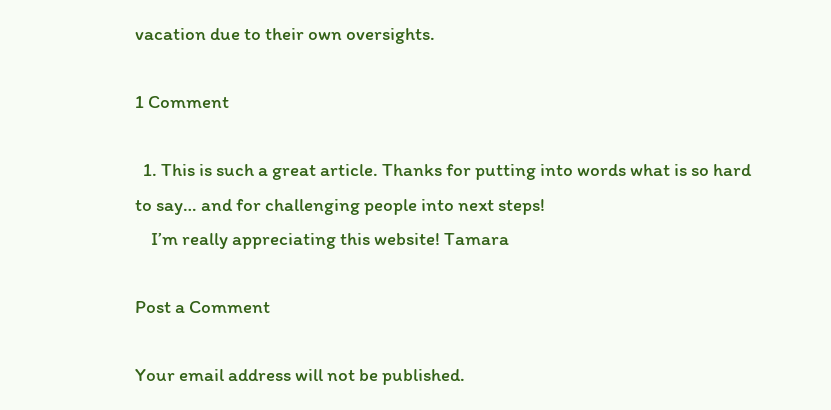vacation due to their own oversights.

1 Comment

  1. This is such a great article. Thanks for putting into words what is so hard to say… and for challenging people into next steps!
    I’m really appreciating this website! Tamara

Post a Comment

Your email address will not be published.